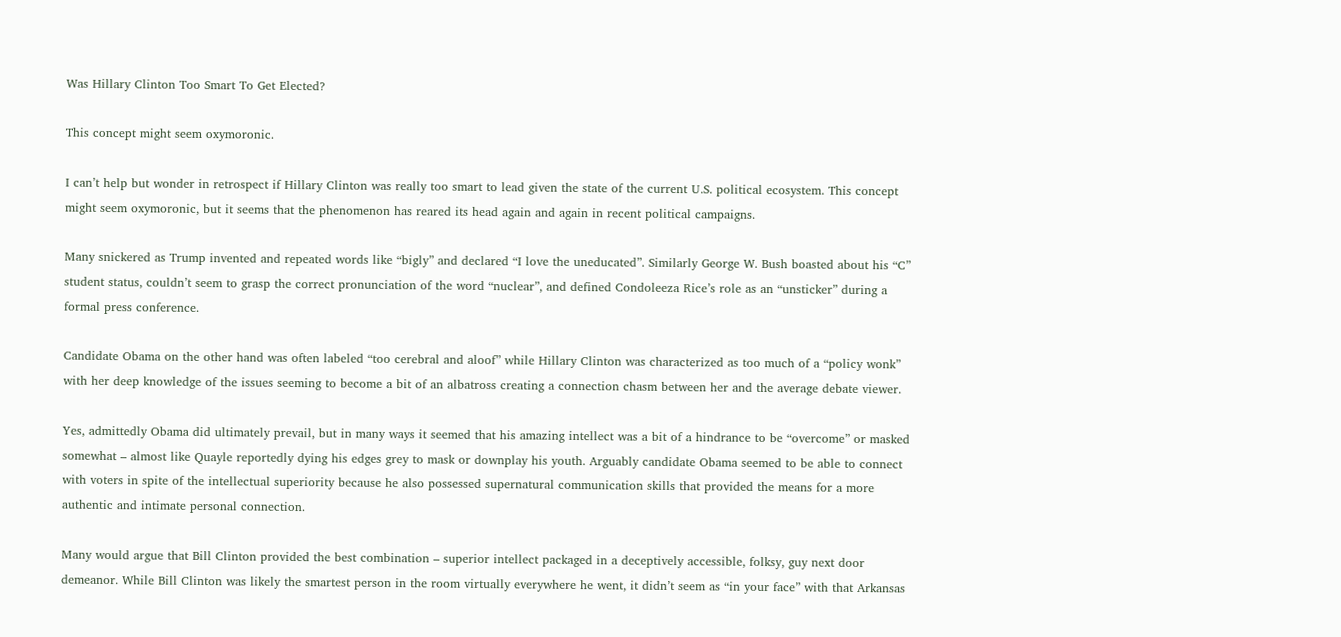Was Hillary Clinton Too Smart To Get Elected?

This concept might seem oxymoronic.

I can’t help but wonder in retrospect if Hillary Clinton was really too smart to lead given the state of the current U.S. political ecosystem. This concept might seem oxymoronic, but it seems that the phenomenon has reared its head again and again in recent political campaigns.

Many snickered as Trump invented and repeated words like “bigly” and declared “I love the uneducated”. Similarly George W. Bush boasted about his “C” student status, couldn’t seem to grasp the correct pronunciation of the word “nuclear”, and defined Condoleeza Rice’s role as an “unsticker” during a formal press conference.

Candidate Obama on the other hand was often labeled “too cerebral and aloof” while Hillary Clinton was characterized as too much of a “policy wonk” with her deep knowledge of the issues seeming to become a bit of an albatross creating a connection chasm between her and the average debate viewer.

Yes, admittedly Obama did ultimately prevail, but in many ways it seemed that his amazing intellect was a bit of a hindrance to be “overcome” or masked somewhat – almost like Quayle reportedly dying his edges grey to mask or downplay his youth. Arguably candidate Obama seemed to be able to connect with voters in spite of the intellectual superiority because he also possessed supernatural communication skills that provided the means for a more authentic and intimate personal connection.

Many would argue that Bill Clinton provided the best combination – superior intellect packaged in a deceptively accessible, folksy, guy next door demeanor. While Bill Clinton was likely the smartest person in the room virtually everywhere he went, it didn’t seem as “in your face” with that Arkansas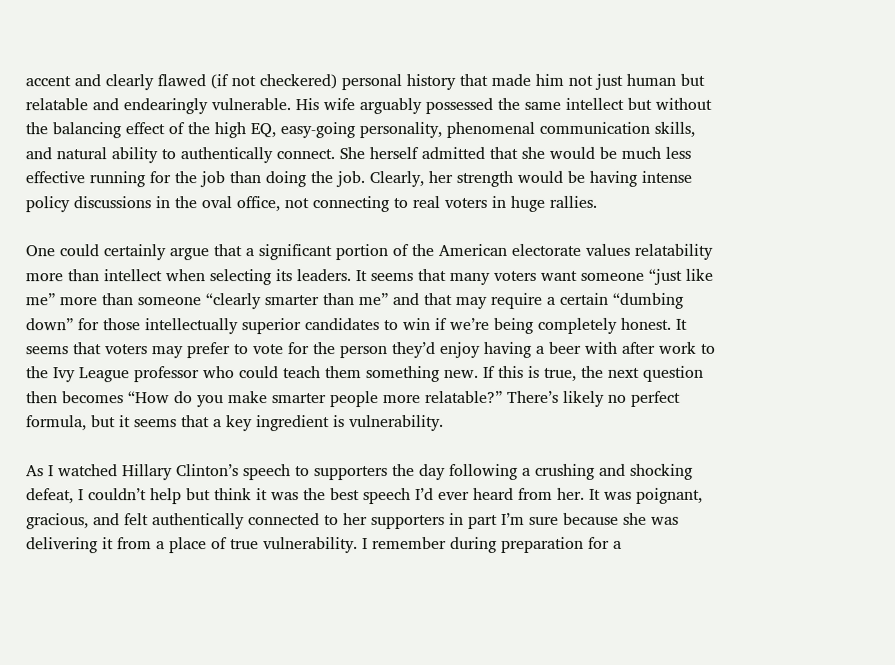accent and clearly flawed (if not checkered) personal history that made him not just human but relatable and endearingly vulnerable. His wife arguably possessed the same intellect but without the balancing effect of the high EQ, easy-going personality, phenomenal communication skills, and natural ability to authentically connect. She herself admitted that she would be much less effective running for the job than doing the job. Clearly, her strength would be having intense policy discussions in the oval office, not connecting to real voters in huge rallies.

One could certainly argue that a significant portion of the American electorate values relatability more than intellect when selecting its leaders. It seems that many voters want someone “just like me” more than someone “clearly smarter than me” and that may require a certain “dumbing down” for those intellectually superior candidates to win if we’re being completely honest. It seems that voters may prefer to vote for the person they’d enjoy having a beer with after work to the Ivy League professor who could teach them something new. If this is true, the next question then becomes “How do you make smarter people more relatable?” There’s likely no perfect formula, but it seems that a key ingredient is vulnerability.

As I watched Hillary Clinton’s speech to supporters the day following a crushing and shocking defeat, I couldn’t help but think it was the best speech I’d ever heard from her. It was poignant, gracious, and felt authentically connected to her supporters in part I’m sure because she was delivering it from a place of true vulnerability. I remember during preparation for a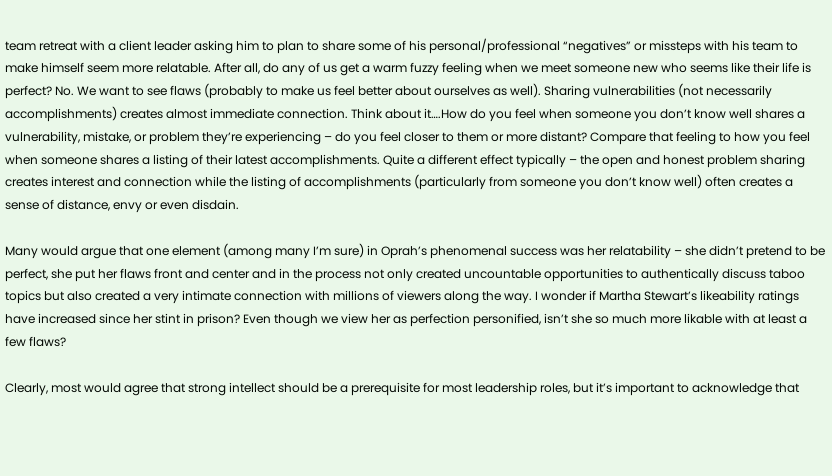team retreat with a client leader asking him to plan to share some of his personal/professional “negatives” or missteps with his team to make himself seem more relatable. After all, do any of us get a warm fuzzy feeling when we meet someone new who seems like their life is perfect? No. We want to see flaws (probably to make us feel better about ourselves as well). Sharing vulnerabilities (not necessarily accomplishments) creates almost immediate connection. Think about it….How do you feel when someone you don’t know well shares a vulnerability, mistake, or problem they’re experiencing – do you feel closer to them or more distant? Compare that feeling to how you feel when someone shares a listing of their latest accomplishments. Quite a different effect typically – the open and honest problem sharing creates interest and connection while the listing of accomplishments (particularly from someone you don’t know well) often creates a sense of distance, envy or even disdain.

Many would argue that one element (among many I’m sure) in Oprah’s phenomenal success was her relatability – she didn’t pretend to be perfect, she put her flaws front and center and in the process not only created uncountable opportunities to authentically discuss taboo topics but also created a very intimate connection with millions of viewers along the way. I wonder if Martha Stewart’s likeability ratings have increased since her stint in prison? Even though we view her as perfection personified, isn’t she so much more likable with at least a few flaws?

Clearly, most would agree that strong intellect should be a prerequisite for most leadership roles, but it’s important to acknowledge that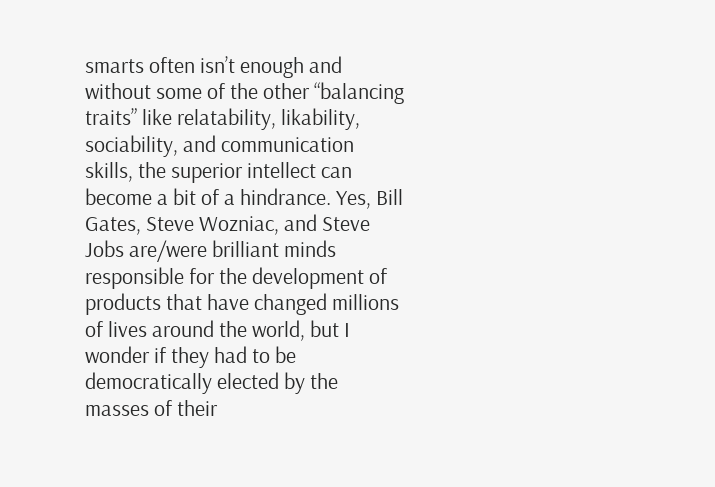smarts often isn’t enough and without some of the other “balancing traits” like relatability, likability, sociability, and communication skills, the superior intellect can become a bit of a hindrance. Yes, Bill Gates, Steve Wozniac, and Steve Jobs are/were brilliant minds responsible for the development of products that have changed millions of lives around the world, but I wonder if they had to be democratically elected by the masses of their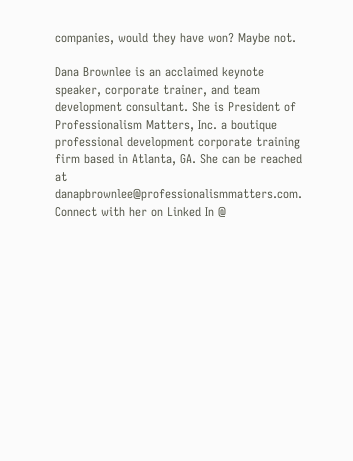companies, would they have won? Maybe not.

Dana Brownlee is an acclaimed keynote speaker, corporate trainer, and team development consultant. She is President of Professionalism Matters, Inc. a boutique professional development corporate training firm based in Atlanta, GA. She can be reached at danapbrownlee@professionalismmatters.com. Connect with her on Linked In @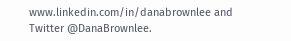www.linkedin.com/in/danabrownlee and Twitter @DanaBrownlee.